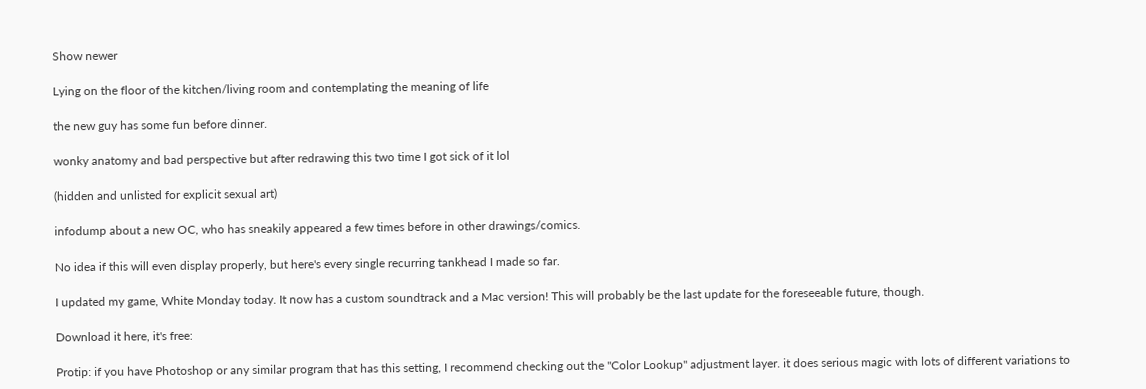Show newer

Lying on the floor of the kitchen/living room and contemplating the meaning of life

the new guy has some fun before dinner.

wonky anatomy and bad perspective but after redrawing this two time I got sick of it lol

(hidden and unlisted for explicit sexual art)

infodump about a new OC, who has sneakily appeared a few times before in other drawings/comics.

No idea if this will even display properly, but here's every single recurring tankhead I made so far.

I updated my game, White Monday today. It now has a custom soundtrack and a Mac version! This will probably be the last update for the foreseeable future, though.

Download it here, it's free:

Protip: if you have Photoshop or any similar program that has this setting, I recommend checking out the "Color Lookup" adjustment layer. it does serious magic with lots of different variations to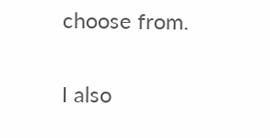choose from.

I also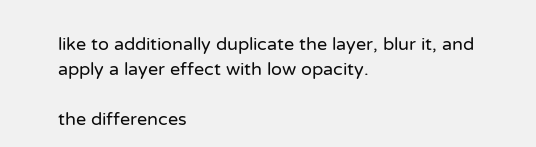like to additionally duplicate the layer, blur it, and apply a layer effect with low opacity.

the differences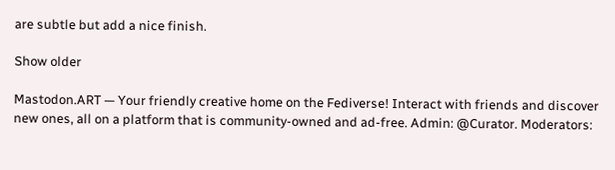are subtle but add a nice finish.

Show older

Mastodon.ART — Your friendly creative home on the Fediverse! Interact with friends and discover new ones, all on a platform that is community-owned and ad-free. Admin: @Curator. Moderators: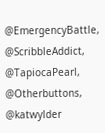@EmergencyBattle, @ScribbleAddict, @TapiocaPearl, @Otherbuttons, @katwylder